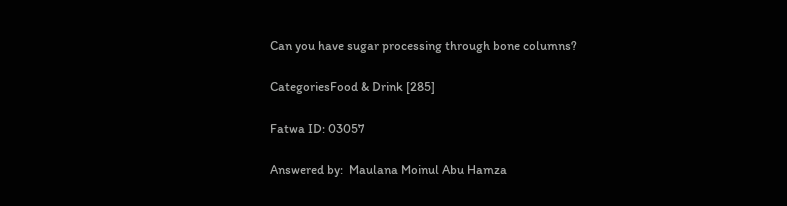Can you have sugar processing through bone columns?

CategoriesFood & Drink [285]

Fatwa ID: 03057

Answered by:  Maulana Moinul Abu Hamza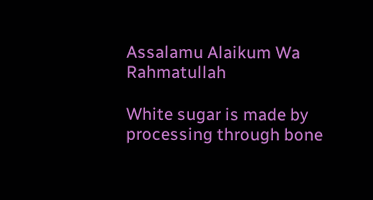Assalamu Alaikum Wa Rahmatullah

White sugar is made by processing through bone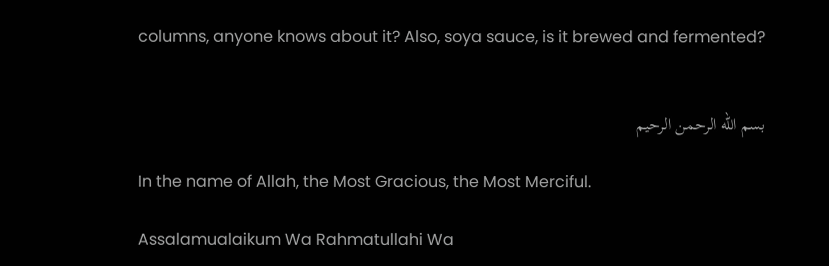columns, anyone knows about it? Also, soya sauce, is it brewed and fermented?


بسم الله الرحمن الرحيم

In the name of Allah, the Most Gracious, the Most Merciful.

Assalamualaikum Wa Rahmatullahi Wa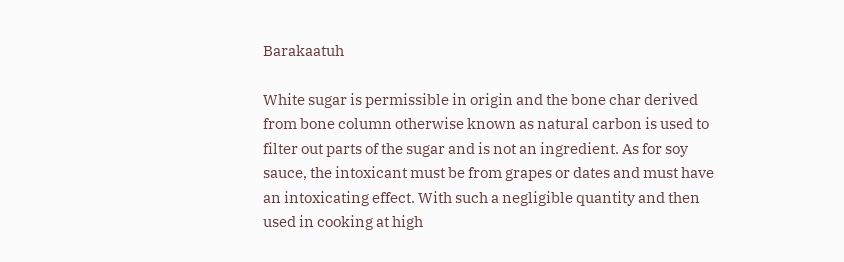Barakaatuh

White sugar is permissible in origin and the bone char derived from bone column otherwise known as natural carbon is used to filter out parts of the sugar and is not an ingredient. As for soy sauce, the intoxicant must be from grapes or dates and must have an intoxicating effect. With such a negligible quantity and then used in cooking at high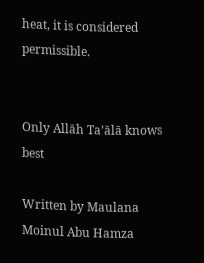heat, it is considered permissible.


Only Allāh Ta’ālā knows best

Written by Maulana Moinul Abu Hamza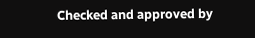Checked and approved by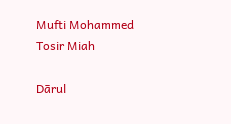Mufti Mohammed Tosir Miah

Dārul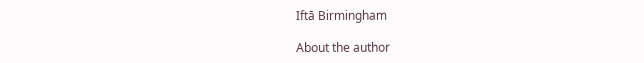Iftā Birmingham

About the author